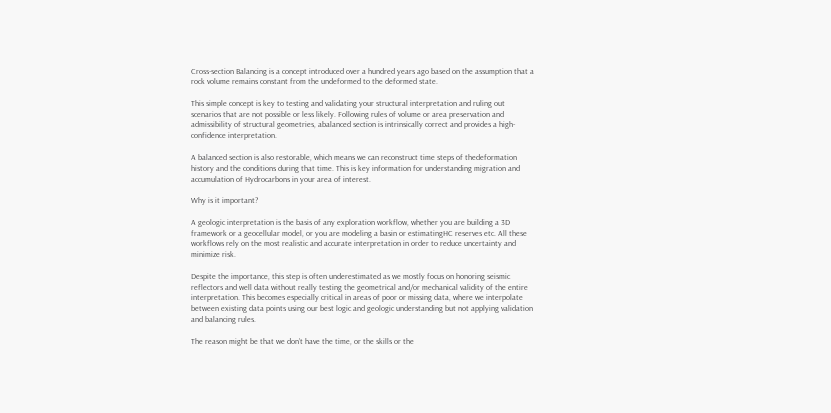Cross-section Balancing is a concept introduced over a hundred years ago based on the assumption that a rock volume remains constant from the undeformed to the deformed state.

This simple concept is key to testing and validating your structural interpretation and ruling out scenarios that are not possible or less likely. Following rules of volume or area preservation and admissibility of structural geometries, abalanced section is intrinsically correct and provides a high-confidence interpretation.

A balanced section is also restorable, which means we can reconstruct time steps of thedeformation history and the conditions during that time. This is key information for understanding migration and accumulation of Hydrocarbons in your area of interest.

Why is it important?

A geologic interpretation is the basis of any exploration workflow, whether you are building a 3D framework or a geocellular model, or you are modeling a basin or estimatingHC reserves etc. All these workflows rely on the most realistic and accurate interpretation in order to reduce uncertainty and minimize risk.

Despite the importance, this step is often underestimated as we mostly focus on honoring seismic reflectors and well data without really testing the geometrical and/or mechanical validity of the entire interpretation. This becomes especially critical in areas of poor or missing data, where we interpolate between existing data points using our best logic and geologic understanding but not applying validation and balancing rules.

The reason might be that we don’t have the time, or the skills or the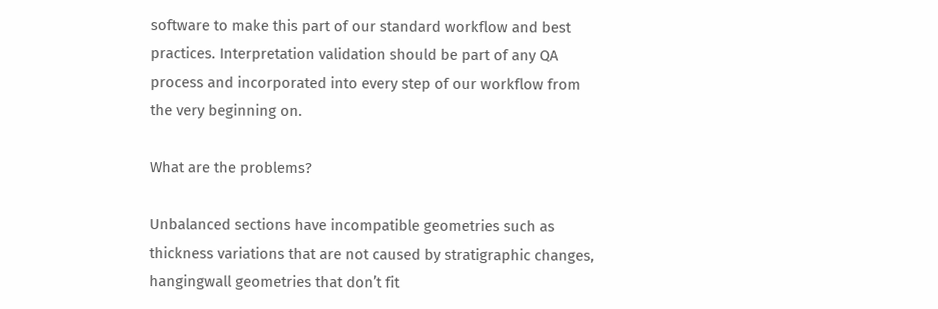software to make this part of our standard workflow and best practices. Interpretation validation should be part of any QA process and incorporated into every step of our workflow from the very beginning on.

What are the problems?

Unbalanced sections have incompatible geometries such as thickness variations that are not caused by stratigraphic changes, hangingwall geometries that don’t fit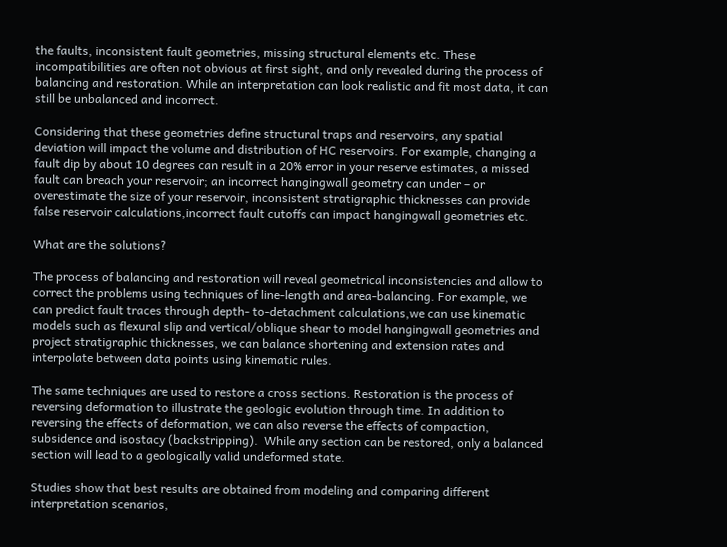the faults, inconsistent fault geometries, missing structural elements etc. These incompatibilities are often not obvious at first sight, and only revealed during the process of balancing and restoration. While an interpretation can look realistic and fit most data, it can still be unbalanced and incorrect.

Considering that these geometries define structural traps and reservoirs, any spatial deviation will impact the volume and distribution of HC reservoirs. For example, changing a fault dip by about 10 degrees can result in a 20% error in your reserve estimates, a missed fault can breach your reservoir; an incorrect hangingwall geometry can under – or overestimate the size of your reservoir, inconsistent stratigraphic thicknesses can provide false reservoir calculations,incorrect fault cutoffs can impact hangingwall geometries etc.

What are the solutions?

The process of balancing and restoration will reveal geometrical inconsistencies and allow to correct the problems using techniques of line-length and area-balancing. For example, we can predict fault traces through depth- to-detachment calculations,we can use kinematic models such as flexural slip and vertical/oblique shear to model hangingwall geometries and project stratigraphic thicknesses, we can balance shortening and extension rates and interpolate between data points using kinematic rules.

The same techniques are used to restore a cross sections. Restoration is the process of reversing deformation to illustrate the geologic evolution through time. In addition to reversing the effects of deformation, we can also reverse the effects of compaction, subsidence and isostacy (backstripping).  While any section can be restored, only a balanced section will lead to a geologically valid undeformed state.

Studies show that best results are obtained from modeling and comparing different interpretation scenarios,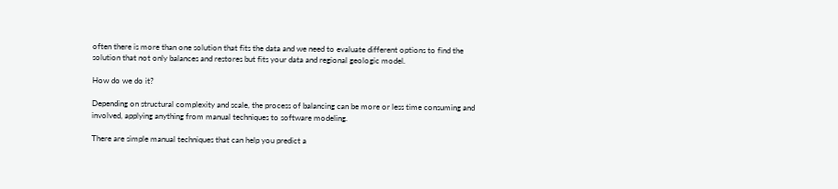often there is more than one solution that fits the data and we need to evaluate different options to find the solution that not only balances and restores but fits your data and regional geologic model.

How do we do it?

Depending on structural complexity and scale, the process of balancing can be more or less time consuming and involved, applying anything from manual techniques to software modeling.

There are simple manual techniques that can help you predict a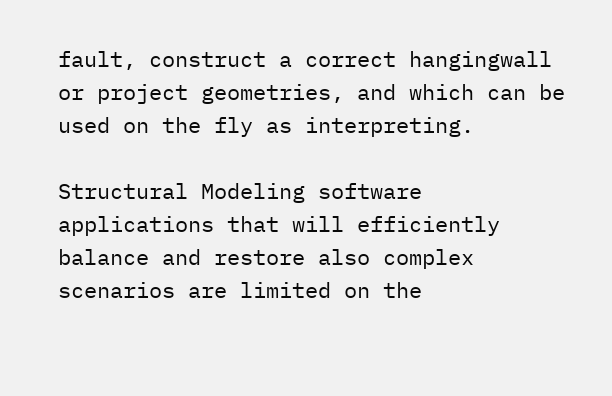fault, construct a correct hangingwall or project geometries, and which can be used on the fly as interpreting.

Structural Modeling software applications that will efficiently balance and restore also complex scenarios are limited on the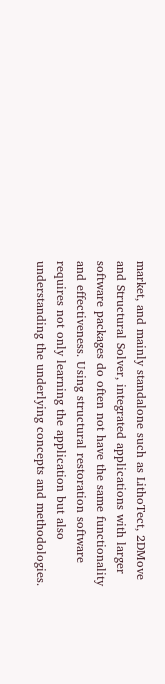market, and mainly standalone such as LithoTect, 2DMove and Structural Solver, integrated applications with larger software packages do often not have the same functionality and effectiveness. Using structural restoration software requires not only learning the application but also understanding the underlying concepts and methodologies.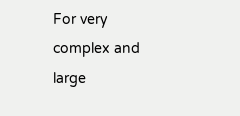For very complex and large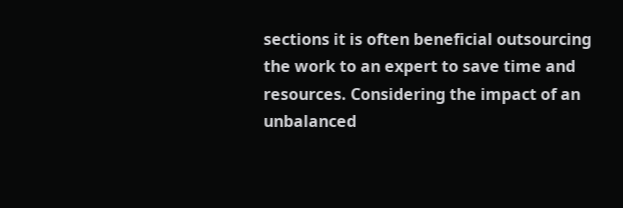sections it is often beneficial outsourcing the work to an expert to save time and resources. Considering the impact of an unbalanced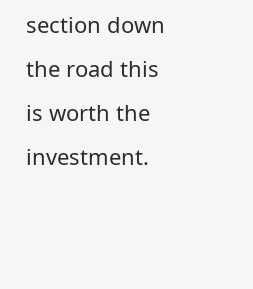section down the road this is worth the investment.